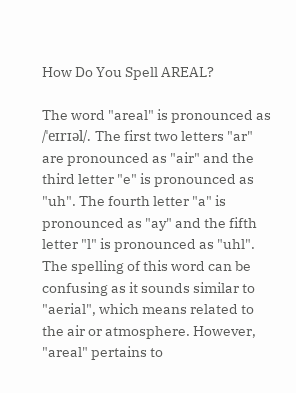How Do You Spell AREAL?

The word "areal" is pronounced as /ˈeɪrɪəl/. The first two letters "ar" are pronounced as "air" and the third letter "e" is pronounced as "uh". The fourth letter "a" is pronounced as "ay" and the fifth letter "l" is pronounced as "uhl". The spelling of this word can be confusing as it sounds similar to "aerial", which means related to the air or atmosphere. However, "areal" pertains to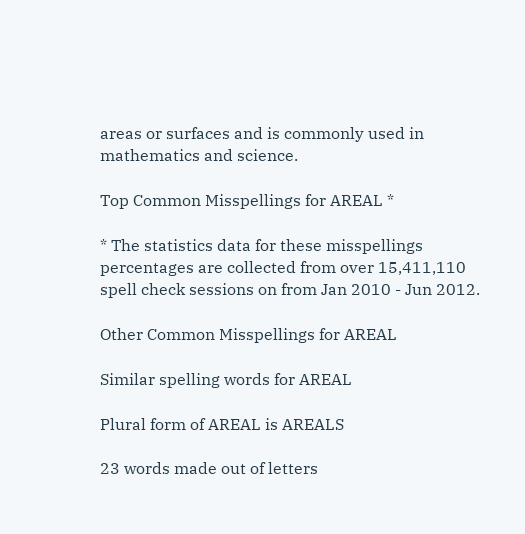areas or surfaces and is commonly used in mathematics and science.

Top Common Misspellings for AREAL *

* The statistics data for these misspellings percentages are collected from over 15,411,110 spell check sessions on from Jan 2010 - Jun 2012.

Other Common Misspellings for AREAL

Similar spelling words for AREAL

Plural form of AREAL is AREALS

23 words made out of letters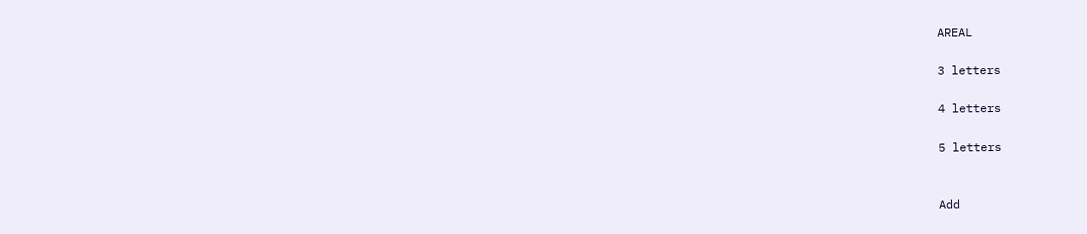AREAL

3 letters

4 letters

5 letters


Add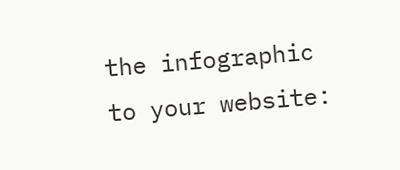the infographic to your website: